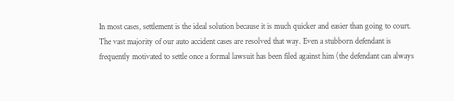In most cases, settlement is the ideal solution because it is much quicker and easier than going to court. The vast majority of our auto accident cases are resolved that way. Even a stubborn defendant is frequently motivated to settle once a formal lawsuit has been filed against him (the defendant can always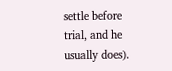settle before trial, and he usually does).